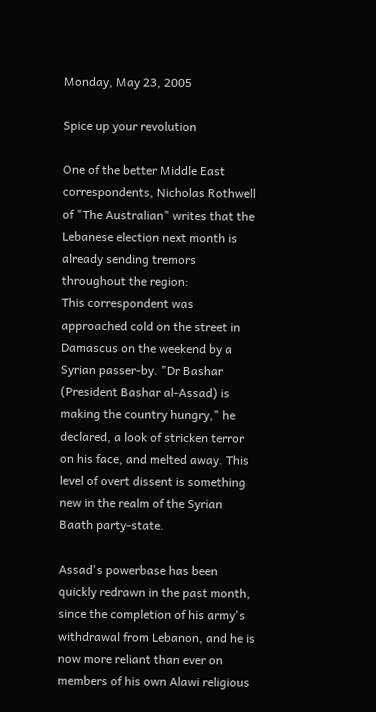Monday, May 23, 2005

Spice up your revolution

One of the better Middle East correspondents, Nicholas Rothwell of "The Australian" writes that the Lebanese election next month is already sending tremors throughout the region:
This correspondent was approached cold on the street in Damascus on the weekend by a Syrian passer-by. "Dr Bashar (President Bashar al-Assad) is making the country hungry," he declared, a look of stricken terror on his face, and melted away. This level of overt dissent is something new in the realm of the Syrian Baath party-state.

Assad's powerbase has been quickly redrawn in the past month, since the completion of his army's withdrawal from Lebanon, and he is now more reliant than ever on members of his own Alawi religious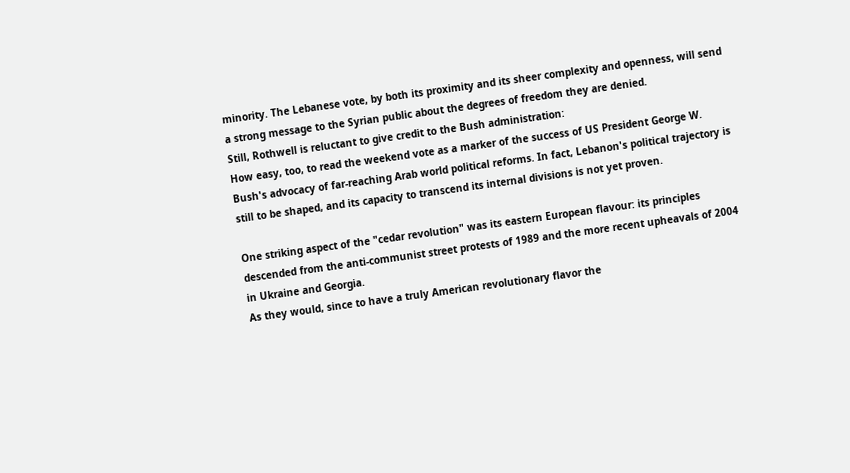minority. The Lebanese vote, by both its proximity and its sheer complexity and openness, will send a strong message to the Syrian public about the degrees of freedom they are denied.
Still, Rothwell is reluctant to give credit to the Bush administration:
How easy, too, to read the weekend vote as a marker of the success of US President George W. Bush's advocacy of far-reaching Arab world political reforms. In fact, Lebanon's political trajectory is still to be shaped, and its capacity to transcend its internal divisions is not yet proven.

One striking aspect of the "cedar revolution" was its eastern European flavour: its principles descended from the anti-communist street protests of 1989 and the more recent upheavals of 2004 in Ukraine and Georgia.
As they would, since to have a truly American revolutionary flavor the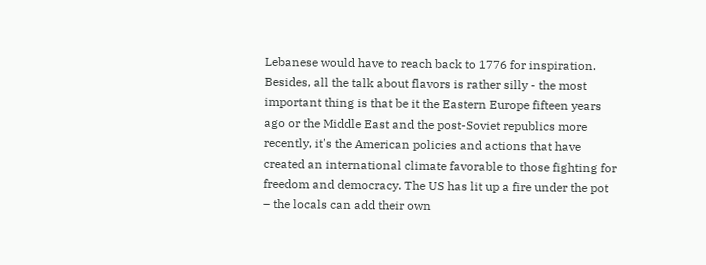Lebanese would have to reach back to 1776 for inspiration. Besides, all the talk about flavors is rather silly - the most important thing is that be it the Eastern Europe fifteen years ago or the Middle East and the post-Soviet republics more recently, it's the American policies and actions that have created an international climate favorable to those fighting for freedom and democracy. The US has lit up a fire under the pot – the locals can add their own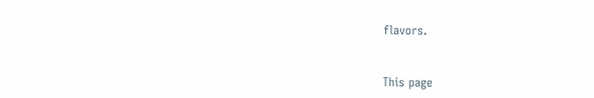flavors.


This page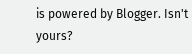is powered by Blogger. Isn't yours?